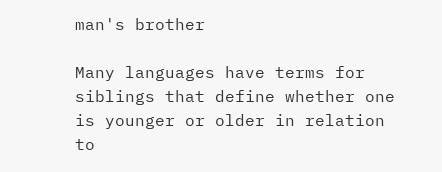man's brother

Many languages have terms for siblings that define whether one is younger or older in relation to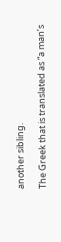another sibling.

The Greek that is translated as “a man’s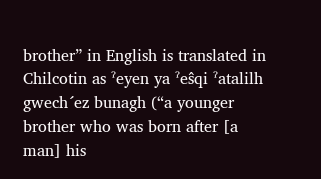brother” in English is translated in Chilcotin as ˀeyen ya ˀeŝqi ˀatalilh gwech´ez bunagh (“a younger brother who was born after [a man] his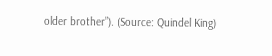older brother”). (Source: Quindel King)